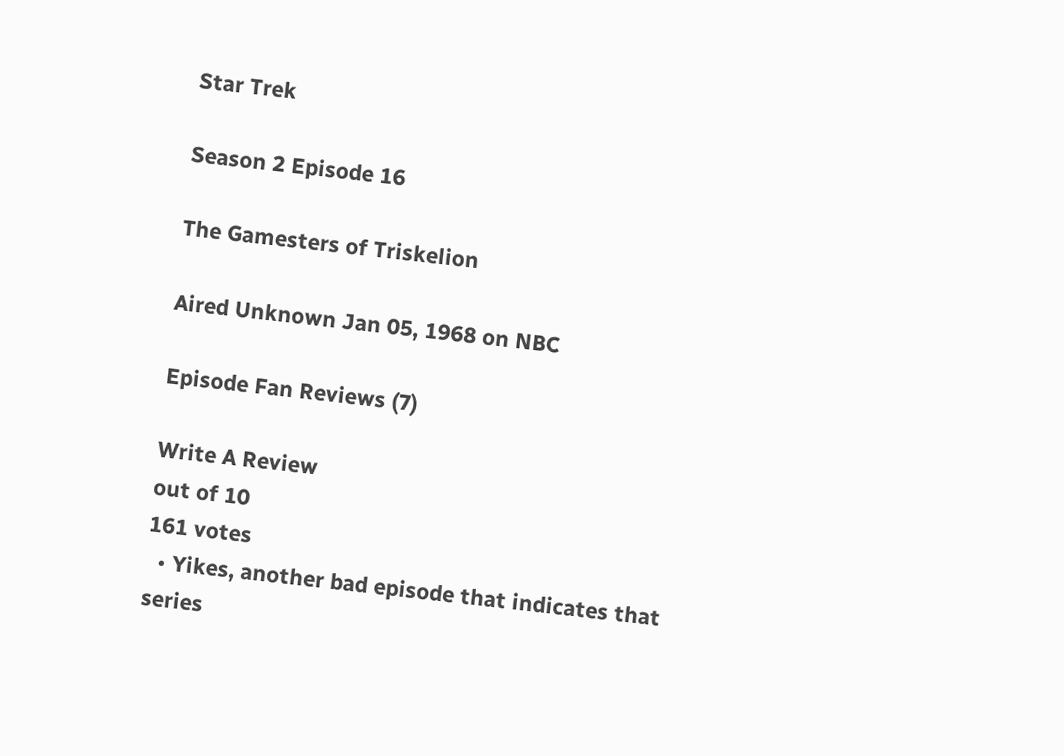Star Trek

Season 2 Episode 16

The Gamesters of Triskelion

Aired Unknown Jan 05, 1968 on NBC

Episode Fan Reviews (7)

Write A Review
out of 10
161 votes
  • Yikes, another bad episode that indicates that series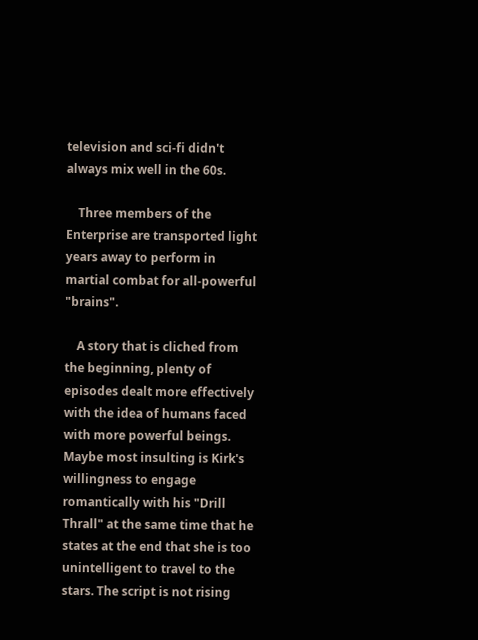television and sci-fi didn't always mix well in the 60s.

    Three members of the Enterprise are transported light years away to perform in martial combat for all-powerful "brains".

    A story that is cliched from the beginning, plenty of episodes dealt more effectively with the idea of humans faced with more powerful beings. Maybe most insulting is Kirk's willingness to engage romantically with his "Drill Thrall" at the same time that he states at the end that she is too unintelligent to travel to the stars. The script is not rising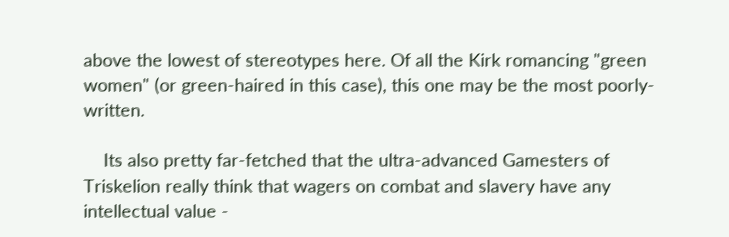above the lowest of stereotypes here. Of all the Kirk romancing "green women" (or green-haired in this case), this one may be the most poorly-written.

    Its also pretty far-fetched that the ultra-advanced Gamesters of Triskelion really think that wagers on combat and slavery have any intellectual value -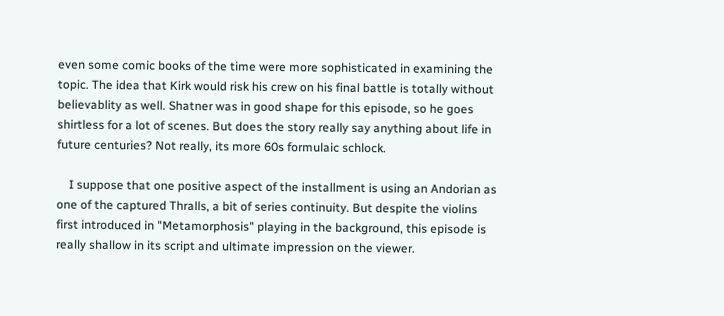even some comic books of the time were more sophisticated in examining the topic. The idea that Kirk would risk his crew on his final battle is totally without believablity as well. Shatner was in good shape for this episode, so he goes shirtless for a lot of scenes. But does the story really say anything about life in future centuries? Not really, its more 60s formulaic schlock.

    I suppose that one positive aspect of the installment is using an Andorian as one of the captured Thralls, a bit of series continuity. But despite the violins first introduced in "Metamorphosis" playing in the background, this episode is really shallow in its script and ultimate impression on the viewer.